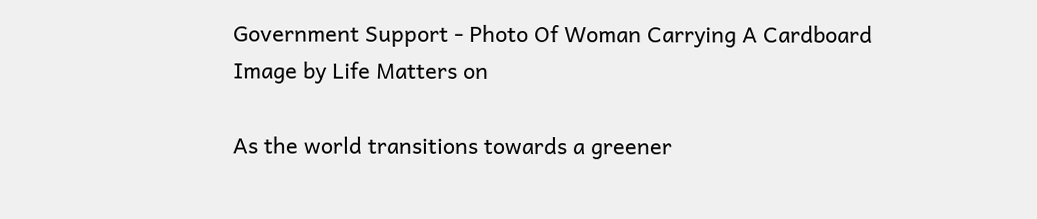Government Support - Photo Of Woman Carrying A Cardboard
Image by Life Matters on

As the world transitions towards a greener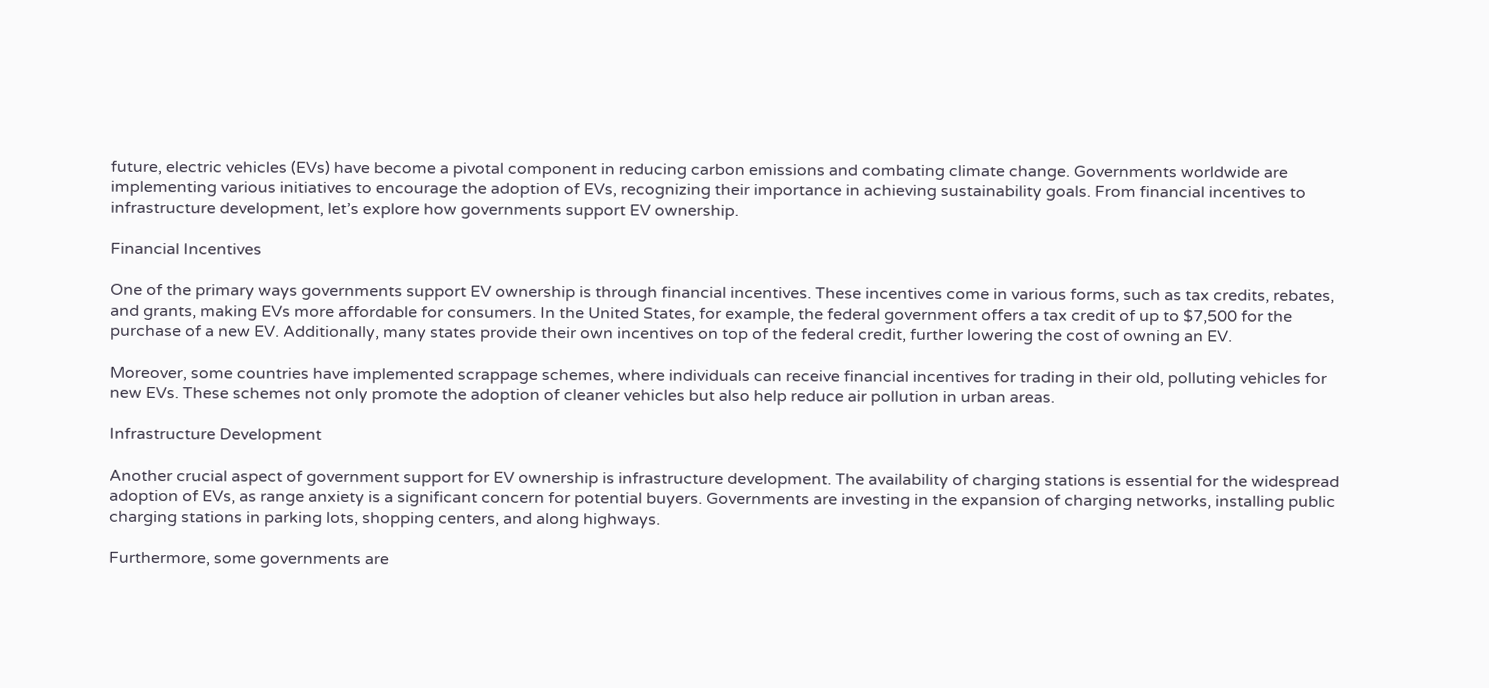future, electric vehicles (EVs) have become a pivotal component in reducing carbon emissions and combating climate change. Governments worldwide are implementing various initiatives to encourage the adoption of EVs, recognizing their importance in achieving sustainability goals. From financial incentives to infrastructure development, let’s explore how governments support EV ownership.

Financial Incentives

One of the primary ways governments support EV ownership is through financial incentives. These incentives come in various forms, such as tax credits, rebates, and grants, making EVs more affordable for consumers. In the United States, for example, the federal government offers a tax credit of up to $7,500 for the purchase of a new EV. Additionally, many states provide their own incentives on top of the federal credit, further lowering the cost of owning an EV.

Moreover, some countries have implemented scrappage schemes, where individuals can receive financial incentives for trading in their old, polluting vehicles for new EVs. These schemes not only promote the adoption of cleaner vehicles but also help reduce air pollution in urban areas.

Infrastructure Development

Another crucial aspect of government support for EV ownership is infrastructure development. The availability of charging stations is essential for the widespread adoption of EVs, as range anxiety is a significant concern for potential buyers. Governments are investing in the expansion of charging networks, installing public charging stations in parking lots, shopping centers, and along highways.

Furthermore, some governments are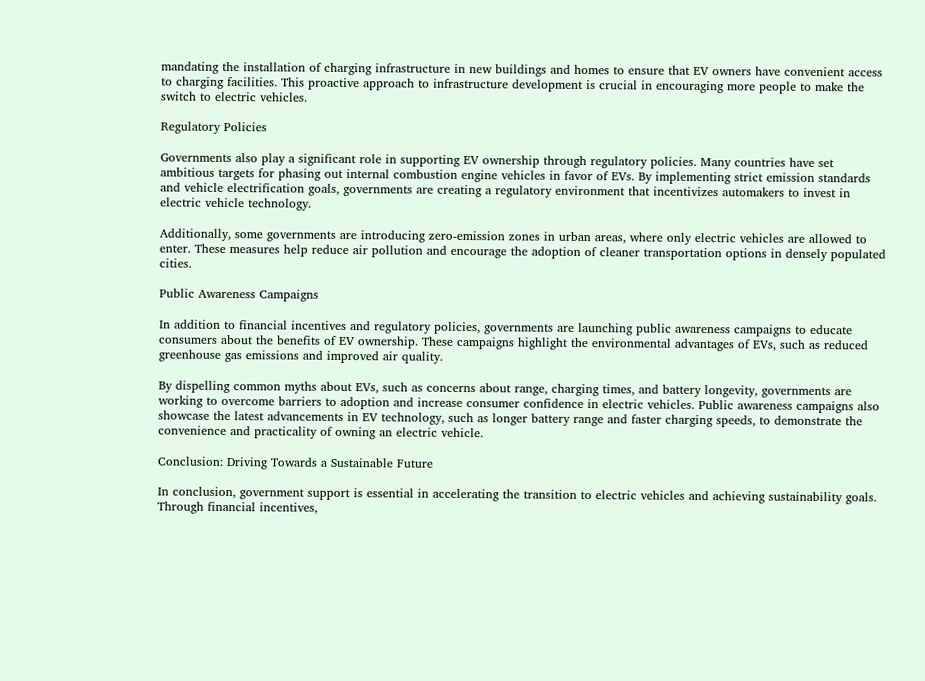mandating the installation of charging infrastructure in new buildings and homes to ensure that EV owners have convenient access to charging facilities. This proactive approach to infrastructure development is crucial in encouraging more people to make the switch to electric vehicles.

Regulatory Policies

Governments also play a significant role in supporting EV ownership through regulatory policies. Many countries have set ambitious targets for phasing out internal combustion engine vehicles in favor of EVs. By implementing strict emission standards and vehicle electrification goals, governments are creating a regulatory environment that incentivizes automakers to invest in electric vehicle technology.

Additionally, some governments are introducing zero-emission zones in urban areas, where only electric vehicles are allowed to enter. These measures help reduce air pollution and encourage the adoption of cleaner transportation options in densely populated cities.

Public Awareness Campaigns

In addition to financial incentives and regulatory policies, governments are launching public awareness campaigns to educate consumers about the benefits of EV ownership. These campaigns highlight the environmental advantages of EVs, such as reduced greenhouse gas emissions and improved air quality.

By dispelling common myths about EVs, such as concerns about range, charging times, and battery longevity, governments are working to overcome barriers to adoption and increase consumer confidence in electric vehicles. Public awareness campaigns also showcase the latest advancements in EV technology, such as longer battery range and faster charging speeds, to demonstrate the convenience and practicality of owning an electric vehicle.

Conclusion: Driving Towards a Sustainable Future

In conclusion, government support is essential in accelerating the transition to electric vehicles and achieving sustainability goals. Through financial incentives,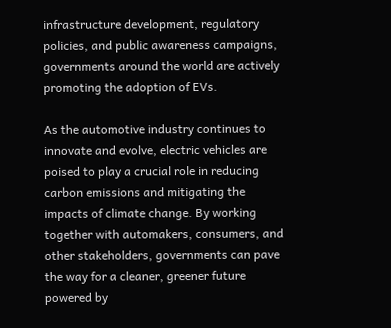infrastructure development, regulatory policies, and public awareness campaigns, governments around the world are actively promoting the adoption of EVs.

As the automotive industry continues to innovate and evolve, electric vehicles are poised to play a crucial role in reducing carbon emissions and mitigating the impacts of climate change. By working together with automakers, consumers, and other stakeholders, governments can pave the way for a cleaner, greener future powered by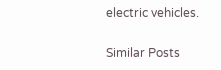electric vehicles.

Similar Posts